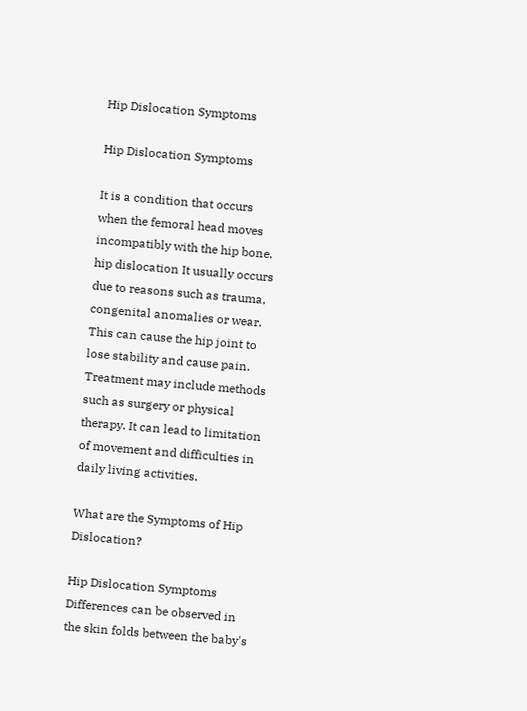Hip Dislocation Symptoms

Hip Dislocation Symptoms

It is a condition that occurs when the femoral head moves incompatibly with the hip bone. hip dislocation It usually occurs due to reasons such as trauma, congenital anomalies or wear. This can cause the hip joint to lose stability and cause pain. Treatment may include methods such as surgery or physical therapy. It can lead to limitation of movement and difficulties in daily living activities.

What are the Symptoms of Hip Dislocation?

Hip Dislocation Symptoms Differences can be observed in the skin folds between the baby's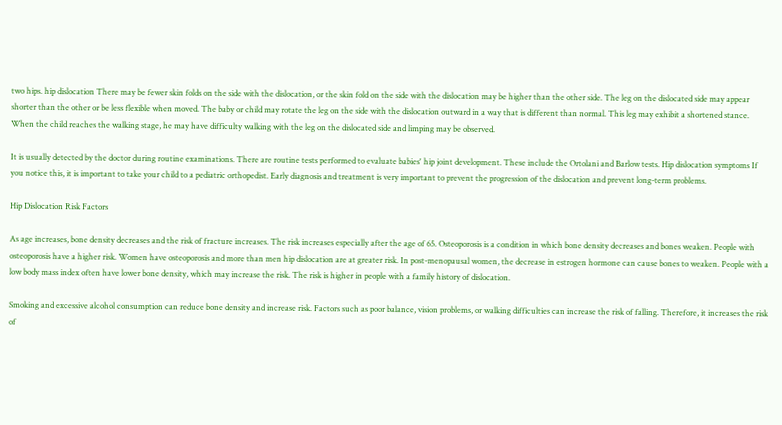two hips. hip dislocation There may be fewer skin folds on the side with the dislocation, or the skin fold on the side with the dislocation may be higher than the other side. The leg on the dislocated side may appear shorter than the other or be less flexible when moved. The baby or child may rotate the leg on the side with the dislocation outward in a way that is different than normal. This leg may exhibit a shortened stance. When the child reaches the walking stage, he may have difficulty walking with the leg on the dislocated side and limping may be observed.

It is usually detected by the doctor during routine examinations. There are routine tests performed to evaluate babies' hip joint development. These include the Ortolani and Barlow tests. Hip dislocation symptoms If you notice this, it is important to take your child to a pediatric orthopedist. Early diagnosis and treatment is very important to prevent the progression of the dislocation and prevent long-term problems.

Hip Dislocation Risk Factors

As age increases, bone density decreases and the risk of fracture increases. The risk increases especially after the age of 65. Osteoporosis is a condition in which bone density decreases and bones weaken. People with osteoporosis have a higher risk. Women have osteoporosis and more than men hip dislocation are at greater risk. In post-menopausal women, the decrease in estrogen hormone can cause bones to weaken. People with a low body mass index often have lower bone density, which may increase the risk. The risk is higher in people with a family history of dislocation.

Smoking and excessive alcohol consumption can reduce bone density and increase risk. Factors such as poor balance, vision problems, or walking difficulties can increase the risk of falling. Therefore, it increases the risk of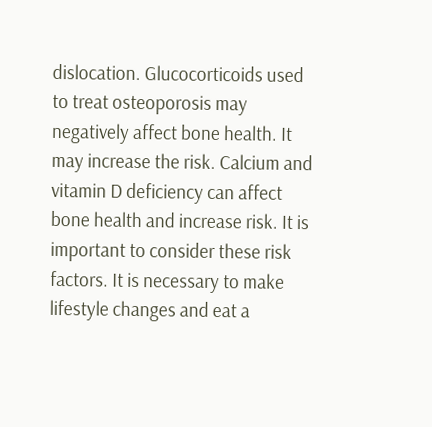dislocation. Glucocorticoids used to treat osteoporosis may negatively affect bone health. It may increase the risk. Calcium and vitamin D deficiency can affect bone health and increase risk. It is important to consider these risk factors. It is necessary to make lifestyle changes and eat a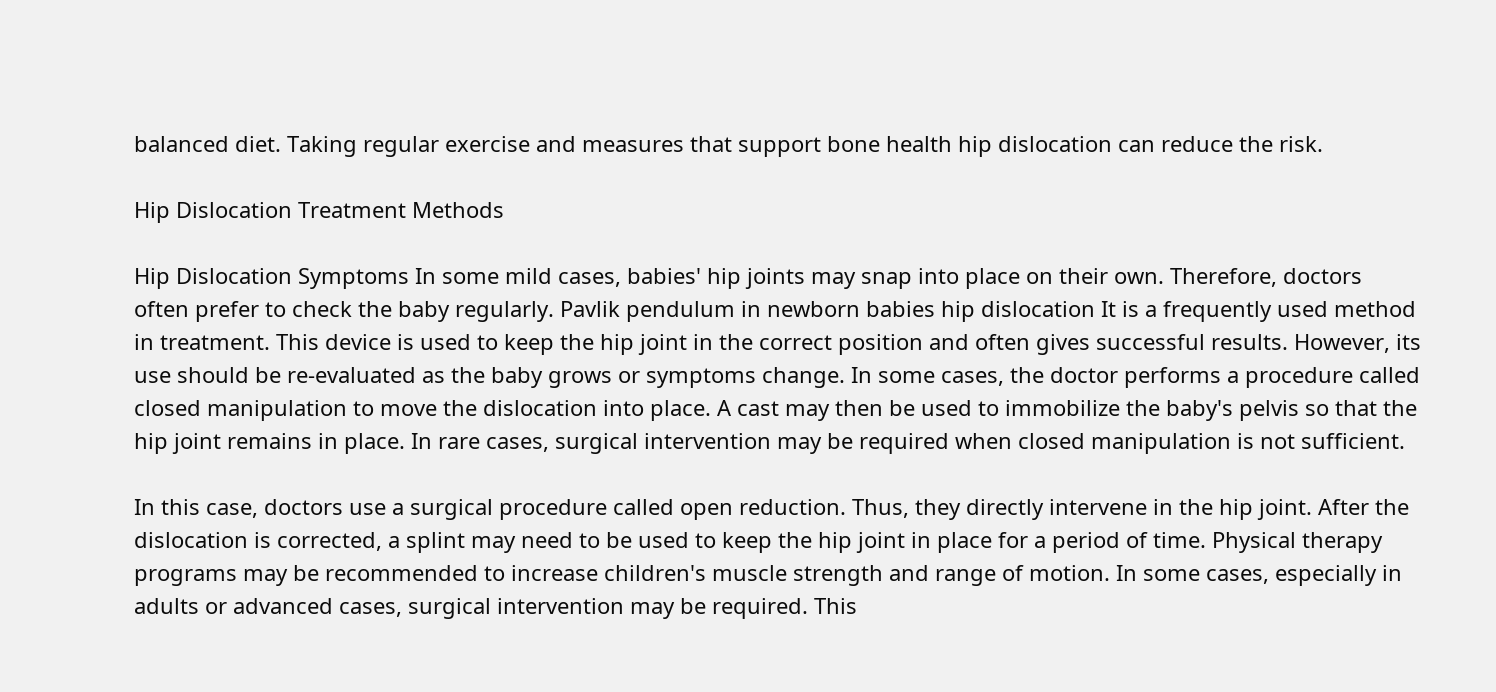balanced diet. Taking regular exercise and measures that support bone health hip dislocation can reduce the risk.

Hip Dislocation Treatment Methods

Hip Dislocation Symptoms In some mild cases, babies' hip joints may snap into place on their own. Therefore, doctors often prefer to check the baby regularly. Pavlik pendulum in newborn babies hip dislocation It is a frequently used method in treatment. This device is used to keep the hip joint in the correct position and often gives successful results. However, its use should be re-evaluated as the baby grows or symptoms change. In some cases, the doctor performs a procedure called closed manipulation to move the dislocation into place. A cast may then be used to immobilize the baby's pelvis so that the hip joint remains in place. In rare cases, surgical intervention may be required when closed manipulation is not sufficient.

In this case, doctors use a surgical procedure called open reduction. Thus, they directly intervene in the hip joint. After the dislocation is corrected, a splint may need to be used to keep the hip joint in place for a period of time. Physical therapy programs may be recommended to increase children's muscle strength and range of motion. In some cases, especially in adults or advanced cases, surgical intervention may be required. This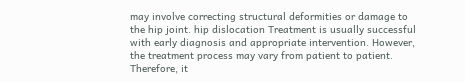may involve correcting structural deformities or damage to the hip joint. hip dislocation Treatment is usually successful with early diagnosis and appropriate intervention. However, the treatment process may vary from patient to patient. Therefore, it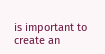is important to create an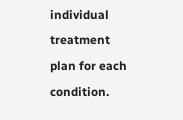individual treatment plan for each condition.